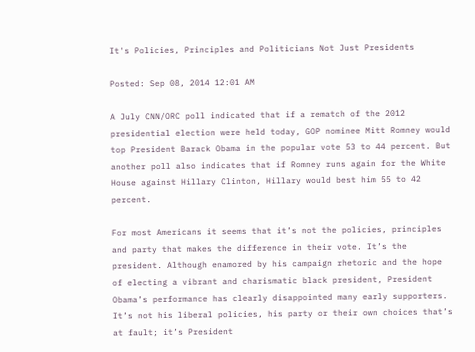It's Policies, Principles and Politicians Not Just Presidents

Posted: Sep 08, 2014 12:01 AM

A July CNN/ORC poll indicated that if a rematch of the 2012 presidential election were held today, GOP nominee Mitt Romney would top President Barack Obama in the popular vote 53 to 44 percent. But another poll also indicates that if Romney runs again for the White House against Hillary Clinton, Hillary would best him 55 to 42 percent.

For most Americans it seems that it’s not the policies, principles and party that makes the difference in their vote. It’s the president. Although enamored by his campaign rhetoric and the hope of electing a vibrant and charismatic black president, President Obama’s performance has clearly disappointed many early supporters. It’s not his liberal policies, his party or their own choices that’s at fault; it’s President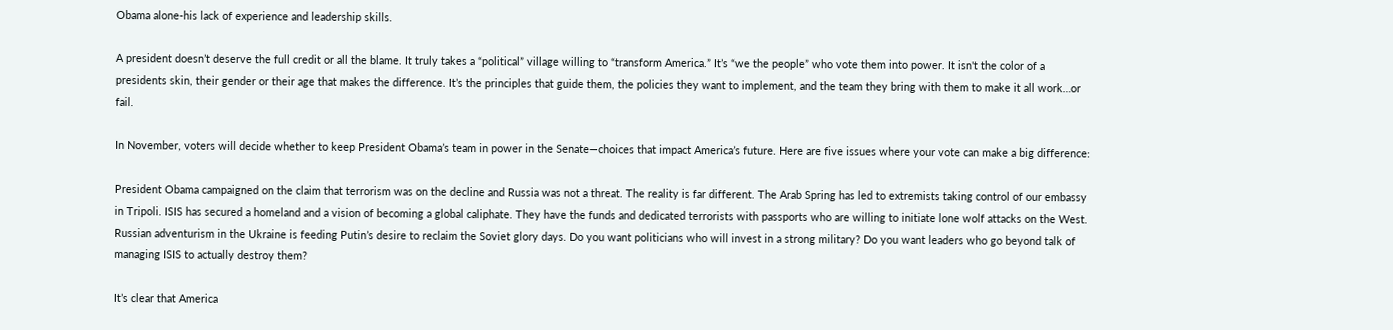Obama alone-his lack of experience and leadership skills.

A president doesn’t deserve the full credit or all the blame. It truly takes a “political” village willing to “transform America.” It’s “we the people” who vote them into power. It isn't the color of a presidents skin, their gender or their age that makes the difference. It’s the principles that guide them, the policies they want to implement, and the team they bring with them to make it all work…or fail.

In November, voters will decide whether to keep President Obama’s team in power in the Senate—choices that impact America’s future. Here are five issues where your vote can make a big difference:

President Obama campaigned on the claim that terrorism was on the decline and Russia was not a threat. The reality is far different. The Arab Spring has led to extremists taking control of our embassy in Tripoli. ISIS has secured a homeland and a vision of becoming a global caliphate. They have the funds and dedicated terrorists with passports who are willing to initiate lone wolf attacks on the West. Russian adventurism in the Ukraine is feeding Putin’s desire to reclaim the Soviet glory days. Do you want politicians who will invest in a strong military? Do you want leaders who go beyond talk of managing ISIS to actually destroy them?

It’s clear that America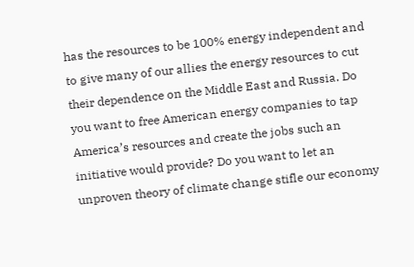has the resources to be 100% energy independent and to give many of our allies the energy resources to cut their dependence on the Middle East and Russia. Do you want to free American energy companies to tap America’s resources and create the jobs such an initiative would provide? Do you want to let an unproven theory of climate change stifle our economy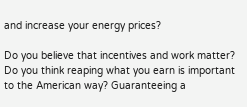and increase your energy prices?

Do you believe that incentives and work matter? Do you think reaping what you earn is important to the American way? Guaranteeing a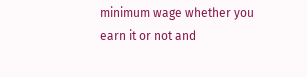minimum wage whether you earn it or not and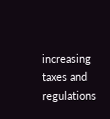increasing taxes and regulations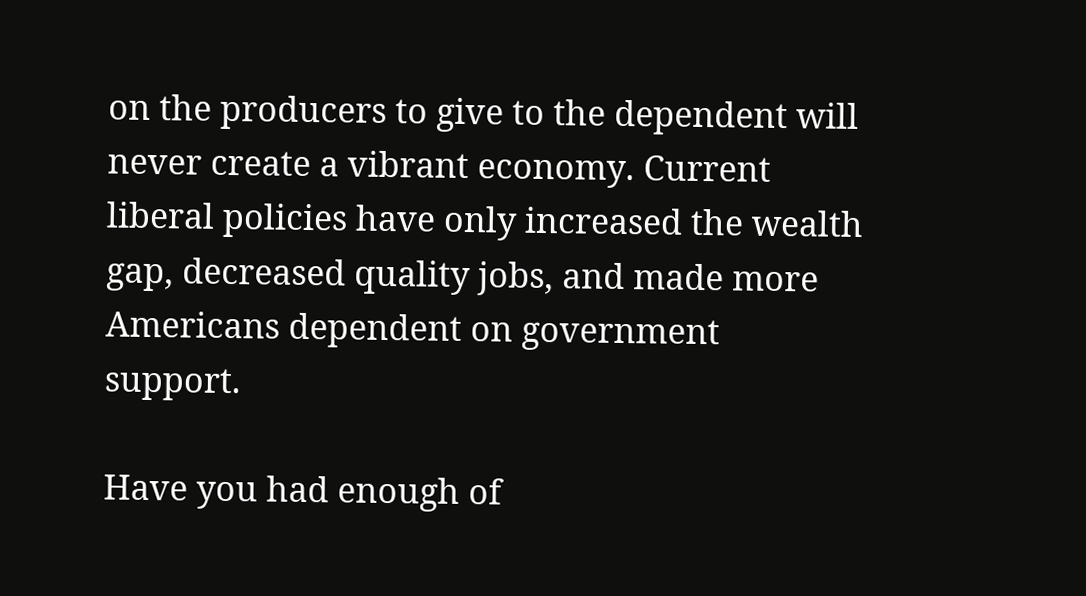on the producers to give to the dependent will never create a vibrant economy. Current liberal policies have only increased the wealth gap, decreased quality jobs, and made more Americans dependent on government support.

Have you had enough of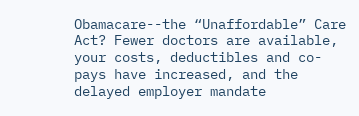Obamacare--the “Unaffordable” Care Act? Fewer doctors are available, your costs, deductibles and co-pays have increased, and the delayed employer mandate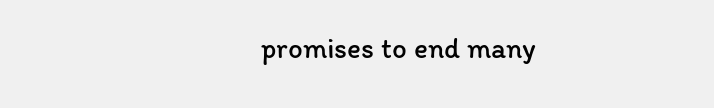promises to end many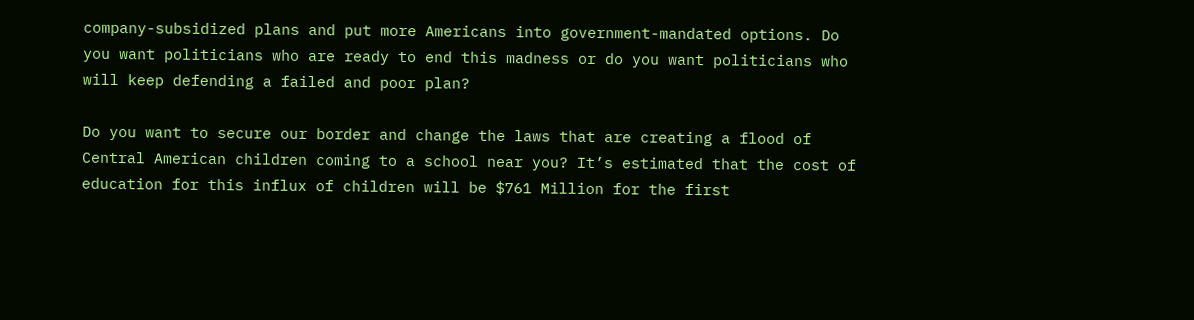company-subsidized plans and put more Americans into government-mandated options. Do you want politicians who are ready to end this madness or do you want politicians who will keep defending a failed and poor plan?

Do you want to secure our border and change the laws that are creating a flood of Central American children coming to a school near you? It’s estimated that the cost of education for this influx of children will be $761 Million for the first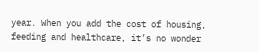year. When you add the cost of housing, feeding and healthcare, it’s no wonder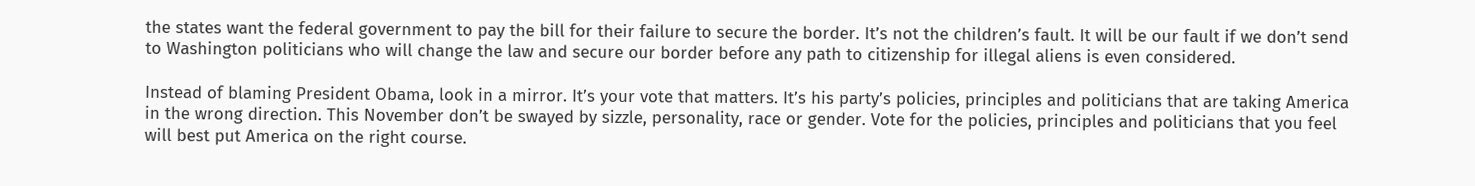the states want the federal government to pay the bill for their failure to secure the border. It’s not the children’s fault. It will be our fault if we don’t send to Washington politicians who will change the law and secure our border before any path to citizenship for illegal aliens is even considered.

Instead of blaming President Obama, look in a mirror. It’s your vote that matters. It’s his party’s policies, principles and politicians that are taking America in the wrong direction. This November don’t be swayed by sizzle, personality, race or gender. Vote for the policies, principles and politicians that you feel will best put America on the right course.